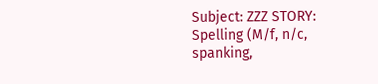Subject: ZZZ STORY: Spelling (M/f, n/c, spanking,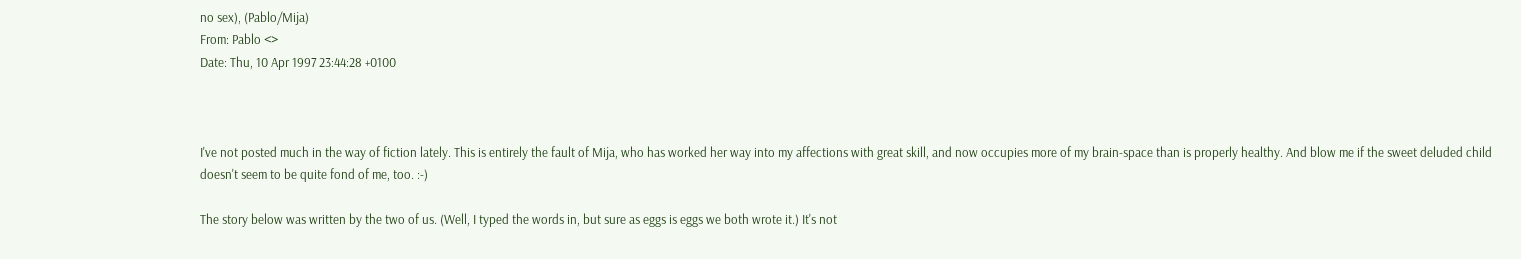no sex), (Pablo/Mija)
From: Pablo <>
Date: Thu, 10 Apr 1997 23:44:28 +0100



I've not posted much in the way of fiction lately. This is entirely the fault of Mija, who has worked her way into my affections with great skill, and now occupies more of my brain-space than is properly healthy. And blow me if the sweet deluded child doesn't seem to be quite fond of me, too. :-)

The story below was written by the two of us. (Well, I typed the words in, but sure as eggs is eggs we both wrote it.) It's not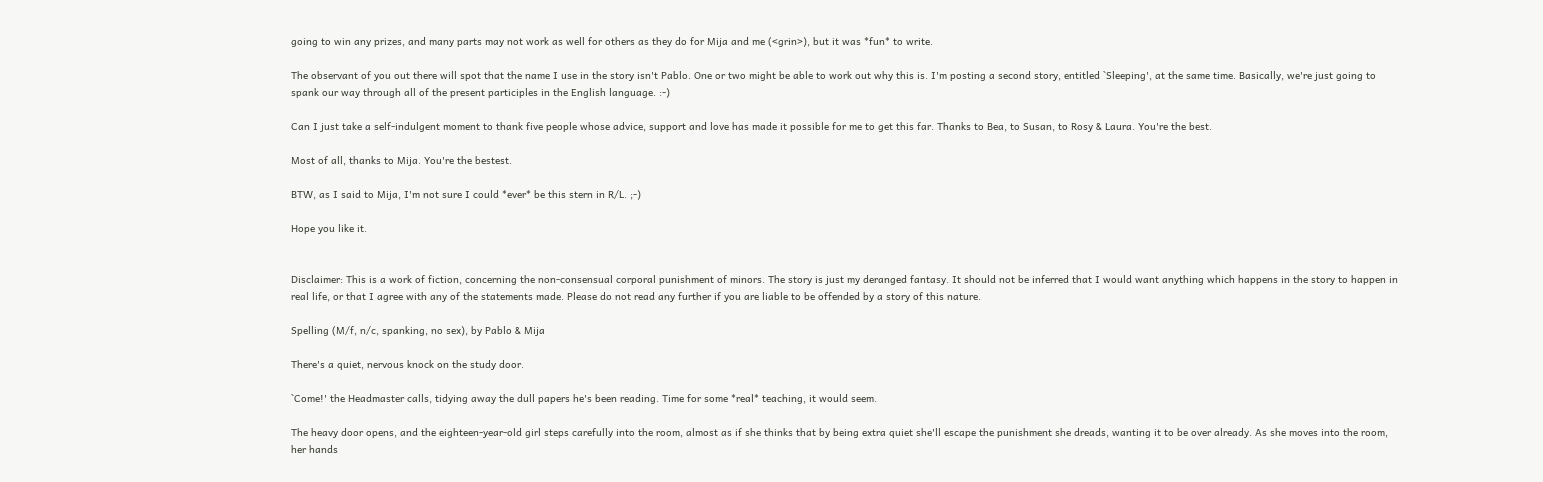going to win any prizes, and many parts may not work as well for others as they do for Mija and me (<grin>), but it was *fun* to write.

The observant of you out there will spot that the name I use in the story isn't Pablo. One or two might be able to work out why this is. I'm posting a second story, entitled `Sleeping', at the same time. Basically, we're just going to spank our way through all of the present participles in the English language. :-)

Can I just take a self-indulgent moment to thank five people whose advice, support and love has made it possible for me to get this far. Thanks to Bea, to Susan, to Rosy & Laura. You're the best.

Most of all, thanks to Mija. You're the bestest.

BTW, as I said to Mija, I'm not sure I could *ever* be this stern in R/L. ;-)

Hope you like it.


Disclaimer: This is a work of fiction, concerning the non-consensual corporal punishment of minors. The story is just my deranged fantasy. It should not be inferred that I would want anything which happens in the story to happen in real life, or that I agree with any of the statements made. Please do not read any further if you are liable to be offended by a story of this nature.

Spelling (M/f, n/c, spanking, no sex), by Pablo & Mija

There's a quiet, nervous knock on the study door.

`Come!' the Headmaster calls, tidying away the dull papers he's been reading. Time for some *real* teaching, it would seem.

The heavy door opens, and the eighteen-year-old girl steps carefully into the room, almost as if she thinks that by being extra quiet she'll escape the punishment she dreads, wanting it to be over already. As she moves into the room, her hands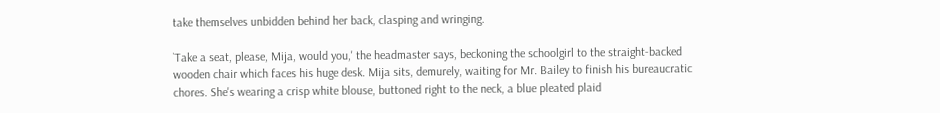take themselves unbidden behind her back, clasping and wringing.

`Take a seat, please, Mija, would you,' the headmaster says, beckoning the schoolgirl to the straight-backed wooden chair which faces his huge desk. Mija sits, demurely, waiting for Mr. Bailey to finish his bureaucratic chores. She's wearing a crisp white blouse, buttoned right to the neck, a blue pleated plaid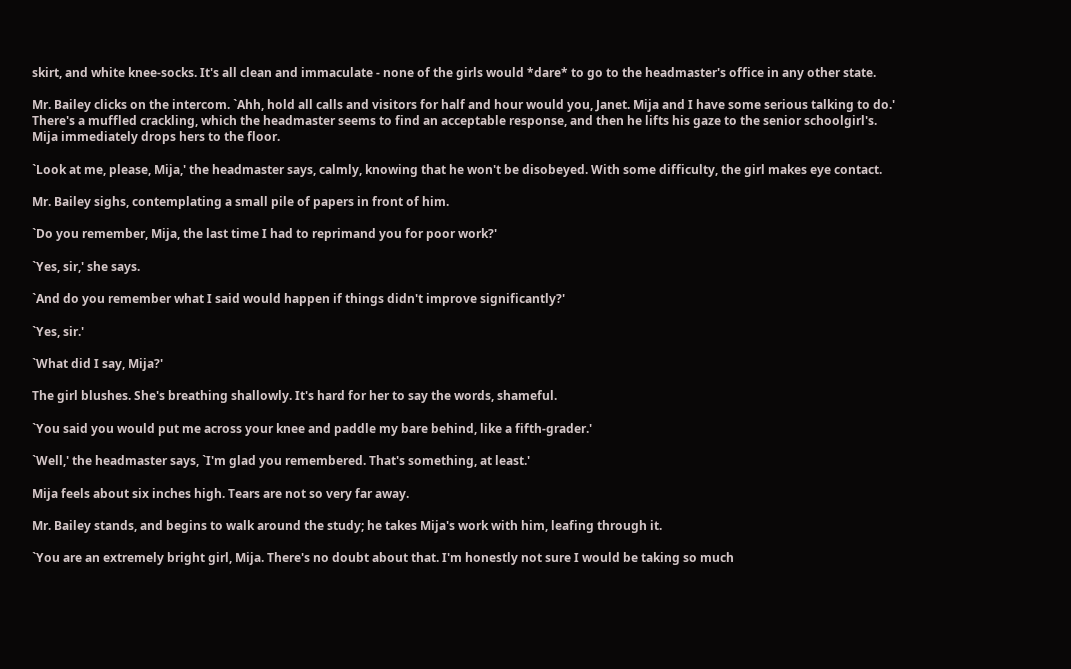skirt, and white knee-socks. It's all clean and immaculate - none of the girls would *dare* to go to the headmaster's office in any other state.

Mr. Bailey clicks on the intercom. `Ahh, hold all calls and visitors for half and hour would you, Janet. Mija and I have some serious talking to do.' There's a muffled crackling, which the headmaster seems to find an acceptable response, and then he lifts his gaze to the senior schoolgirl's. Mija immediately drops hers to the floor.

`Look at me, please, Mija,' the headmaster says, calmly, knowing that he won't be disobeyed. With some difficulty, the girl makes eye contact.

Mr. Bailey sighs, contemplating a small pile of papers in front of him.

`Do you remember, Mija, the last time I had to reprimand you for poor work?'

`Yes, sir,' she says.

`And do you remember what I said would happen if things didn't improve significantly?'

`Yes, sir.'

`What did I say, Mija?'

The girl blushes. She's breathing shallowly. It's hard for her to say the words, shameful.

`You said you would put me across your knee and paddle my bare behind, like a fifth-grader.'

`Well,' the headmaster says, `I'm glad you remembered. That's something, at least.'

Mija feels about six inches high. Tears are not so very far away.

Mr. Bailey stands, and begins to walk around the study; he takes Mija's work with him, leafing through it.

`You are an extremely bright girl, Mija. There's no doubt about that. I'm honestly not sure I would be taking so much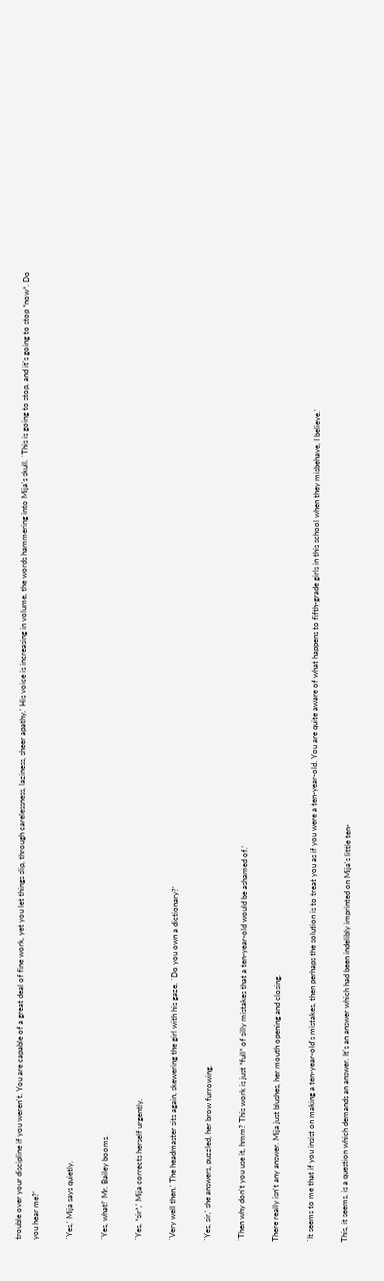trouble over your discipline if you weren't. You are capable of a great deal of fine work, yet you let things slip, through carelessness, laziness, sheer apathy.' His voice is increasing in volume, the words hammering into Mija's skull. `This is going to stop, and it's going to stop *now*. Do you hear me?'

`Yes,' Mija says quietly.

`Yes, what!' Mr. Bailey booms.

`Yes, *sir*,' Mija corrects herself urgently.

`Very well then.' The headmaster sits again, skewering the girl with his gaze. `Do you own a dictionary?'

`Yes, sir,' she answers, puzzled, her brow furrowing.

`Then why don't you use it, hmm? This work is just *full* of silly mistakes that a ten-year-old would be ashamed of.'

There really isn't any answer. Mija just blushes, her mouth opening and closing.

`It seems to me that if you insist on making a ten-year-old's mistakes, then perhaps the solution is to treat you as if you were a ten-year-old. You are quite aware of what happens to fifth-grade girls in this school when they misbehave, I believe.'

This, it seems, is a question which demands an answer. It's an answer which had been indelibly imprinted on Mija's little ten-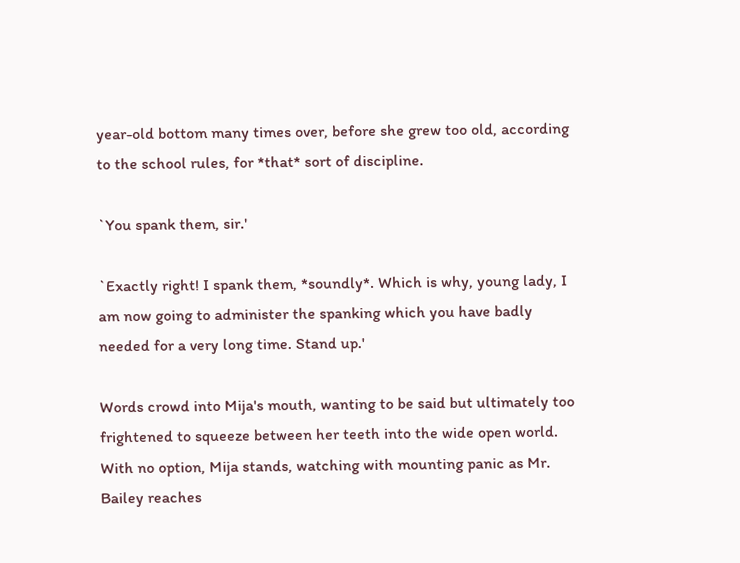year-old bottom many times over, before she grew too old, according to the school rules, for *that* sort of discipline.

`You spank them, sir.'

`Exactly right! I spank them, *soundly*. Which is why, young lady, I am now going to administer the spanking which you have badly needed for a very long time. Stand up.'

Words crowd into Mija's mouth, wanting to be said but ultimately too frightened to squeeze between her teeth into the wide open world. With no option, Mija stands, watching with mounting panic as Mr. Bailey reaches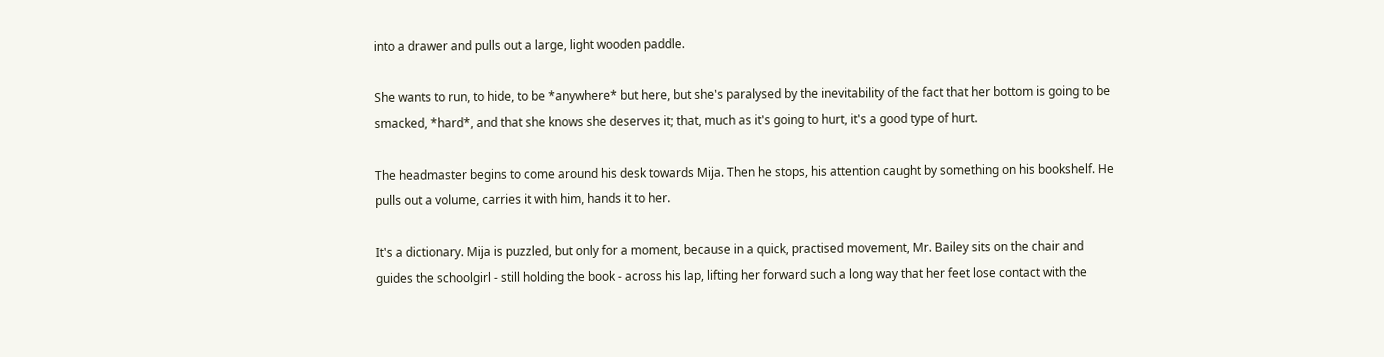into a drawer and pulls out a large, light wooden paddle.

She wants to run, to hide, to be *anywhere* but here, but she's paralysed by the inevitability of the fact that her bottom is going to be smacked, *hard*, and that she knows she deserves it; that, much as it's going to hurt, it's a good type of hurt.

The headmaster begins to come around his desk towards Mija. Then he stops, his attention caught by something on his bookshelf. He pulls out a volume, carries it with him, hands it to her.

It's a dictionary. Mija is puzzled, but only for a moment, because in a quick, practised movement, Mr. Bailey sits on the chair and guides the schoolgirl - still holding the book - across his lap, lifting her forward such a long way that her feet lose contact with the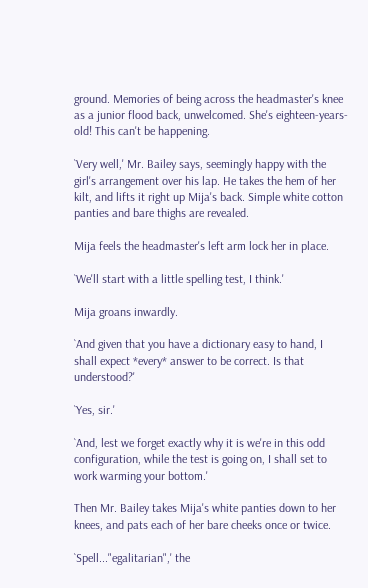ground. Memories of being across the headmaster's knee as a junior flood back, unwelcomed. She's eighteen-years-old! This can't be happening.

`Very well,' Mr. Bailey says, seemingly happy with the girl's arrangement over his lap. He takes the hem of her kilt, and lifts it right up Mija's back. Simple white cotton panties and bare thighs are revealed.

Mija feels the headmaster's left arm lock her in place.

`We'll start with a little spelling test, I think.'

Mija groans inwardly.

`And given that you have a dictionary easy to hand, I shall expect *every* answer to be correct. Is that understood?'

`Yes, sir.'

`And, lest we forget exactly why it is we're in this odd configuration, while the test is going on, I shall set to work warming your bottom.'

Then Mr. Bailey takes Mija's white panties down to her knees, and pats each of her bare cheeks once or twice.

`Spell..."egalitarian",' the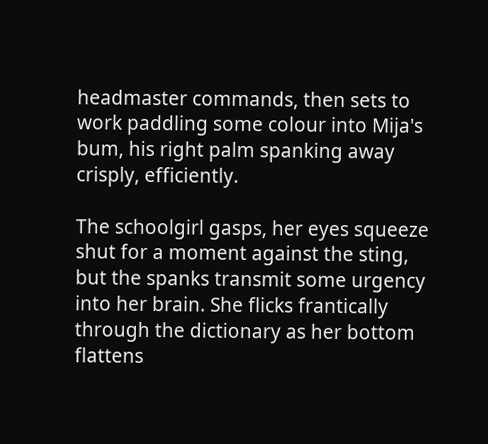headmaster commands, then sets to work paddling some colour into Mija's bum, his right palm spanking away crisply, efficiently.

The schoolgirl gasps, her eyes squeeze shut for a moment against the sting, but the spanks transmit some urgency into her brain. She flicks frantically through the dictionary as her bottom flattens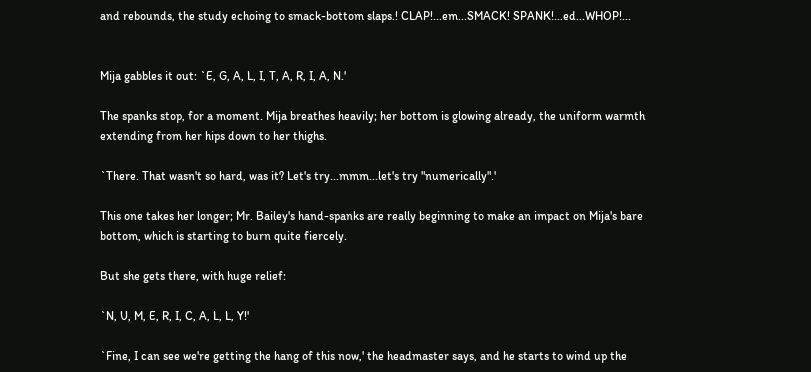and rebounds, the study echoing to smack-bottom slaps.! CLAP!...em...SMACK! SPANK!...ed...WHOP!...


Mija gabbles it out: `E, G, A, L, I, T, A, R, I, A, N.'

The spanks stop, for a moment. Mija breathes heavily; her bottom is glowing already, the uniform warmth extending from her hips down to her thighs.

`There. That wasn't so hard, was it? Let's try...mmm...let's try "numerically".'

This one takes her longer; Mr. Bailey's hand-spanks are really beginning to make an impact on Mija's bare bottom, which is starting to burn quite fiercely.

But she gets there, with huge relief:

`N, U, M, E, R, I, C, A, L, L, Y!'

`Fine, I can see we're getting the hang of this now,' the headmaster says, and he starts to wind up the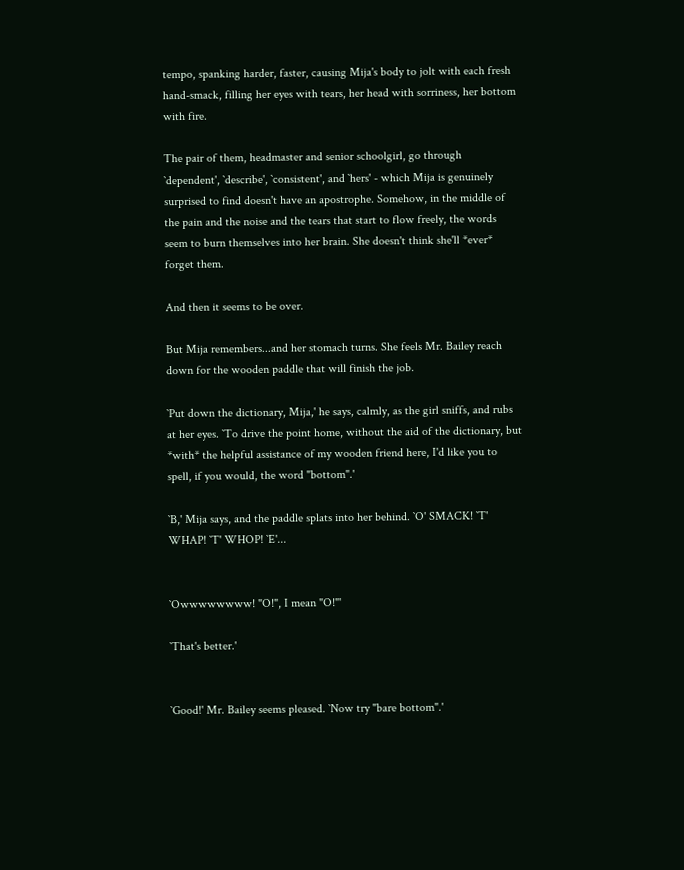tempo, spanking harder, faster, causing Mija's body to jolt with each fresh hand-smack, filling her eyes with tears, her head with sorriness, her bottom with fire.

The pair of them, headmaster and senior schoolgirl, go through `dependent', `describe', `consistent', and `hers' - which Mija is genuinely surprised to find doesn't have an apostrophe. Somehow, in the middle of the pain and the noise and the tears that start to flow freely, the words seem to burn themselves into her brain. She doesn't think she'll *ever* forget them.

And then it seems to be over.

But Mija remembers...and her stomach turns. She feels Mr. Bailey reach down for the wooden paddle that will finish the job.

`Put down the dictionary, Mija,' he says, calmly, as the girl sniffs, and rubs at her eyes. `To drive the point home, without the aid of the dictionary, but *with* the helpful assistance of my wooden friend here, I'd like you to spell, if you would, the word "bottom".'

`B,' Mija says, and the paddle splats into her behind. `O' SMACK! `T' WHAP! `T' WHOP! `E'...


`Owwwwwwww! "O!", I mean "O!"'

`That's better.'


`Good!' Mr. Bailey seems pleased. `Now try "bare bottom".'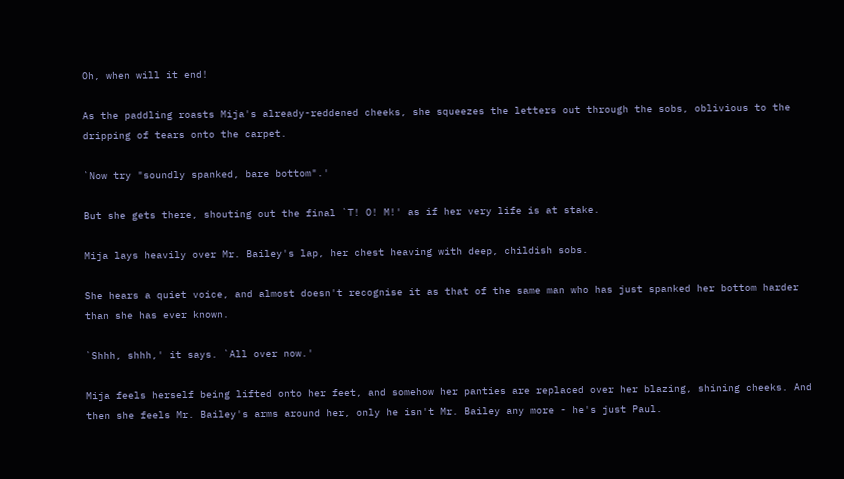Oh, when will it end!

As the paddling roasts Mija's already-reddened cheeks, she squeezes the letters out through the sobs, oblivious to the dripping of tears onto the carpet.

`Now try "soundly spanked, bare bottom".'

But she gets there, shouting out the final `T! O! M!' as if her very life is at stake.

Mija lays heavily over Mr. Bailey's lap, her chest heaving with deep, childish sobs.

She hears a quiet voice, and almost doesn't recognise it as that of the same man who has just spanked her bottom harder than she has ever known.

`Shhh, shhh,' it says. `All over now.'

Mija feels herself being lifted onto her feet, and somehow her panties are replaced over her blazing, shining cheeks. And then she feels Mr. Bailey's arms around her, only he isn't Mr. Bailey any more - he's just Paul.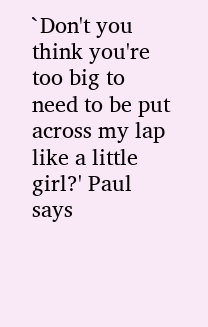`Don't you think you're too big to need to be put across my lap like a little girl?' Paul says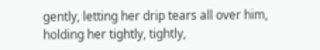gently, letting her drip tears all over him, holding her tightly, tightly,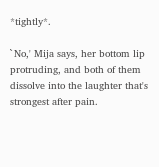*tightly*.

`No,' Mija says, her bottom lip protruding, and both of them dissolve into the laughter that's strongest after pain.